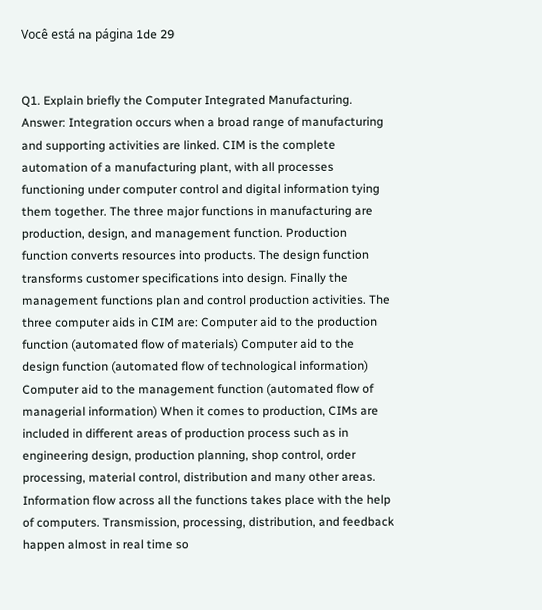Você está na página 1de 29


Q1. Explain briefly the Computer Integrated Manufacturing. Answer: Integration occurs when a broad range of manufacturing and supporting activities are linked. CIM is the complete automation of a manufacturing plant, with all processes functioning under computer control and digital information tying them together. The three major functions in manufacturing are production, design, and management function. Production function converts resources into products. The design function transforms customer specifications into design. Finally the management functions plan and control production activities. The three computer aids in CIM are: Computer aid to the production function (automated flow of materials) Computer aid to the design function (automated flow of technological information) Computer aid to the management function (automated flow of managerial information) When it comes to production, CIMs are included in different areas of production process such as in engineering design, production planning, shop control, order processing, material control, distribution and many other areas. Information flow across all the functions takes place with the help of computers. Transmission, processing, distribution, and feedback happen almost in real time so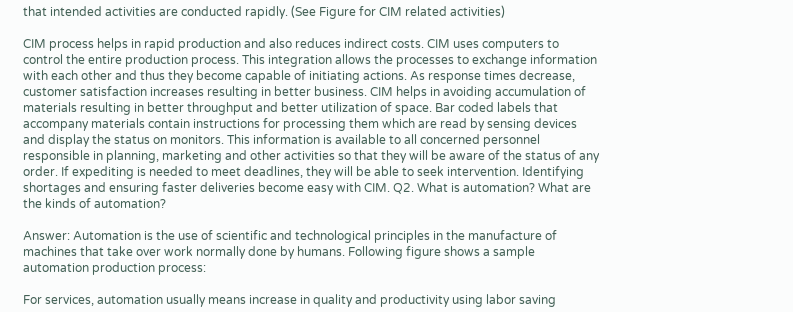that intended activities are conducted rapidly. (See Figure for CIM related activities)

CIM process helps in rapid production and also reduces indirect costs. CIM uses computers to control the entire production process. This integration allows the processes to exchange information with each other and thus they become capable of initiating actions. As response times decrease, customer satisfaction increases resulting in better business. CIM helps in avoiding accumulation of materials resulting in better throughput and better utilization of space. Bar coded labels that accompany materials contain instructions for processing them which are read by sensing devices and display the status on monitors. This information is available to all concerned personnel responsible in planning, marketing and other activities so that they will be aware of the status of any order. If expediting is needed to meet deadlines, they will be able to seek intervention. Identifying shortages and ensuring faster deliveries become easy with CIM. Q2. What is automation? What are the kinds of automation?

Answer: Automation is the use of scientific and technological principles in the manufacture of machines that take over work normally done by humans. Following figure shows a sample automation production process:

For services, automation usually means increase in quality and productivity using labor saving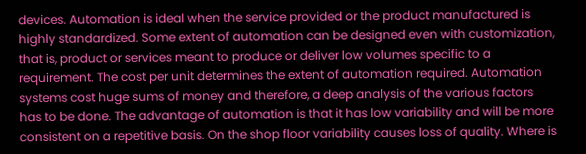devices. Automation is ideal when the service provided or the product manufactured is highly standardized. Some extent of automation can be designed even with customization, that is, product or services meant to produce or deliver low volumes specific to a requirement. The cost per unit determines the extent of automation required. Automation systems cost huge sums of money and therefore, a deep analysis of the various factors has to be done. The advantage of automation is that it has low variability and will be more consistent on a repetitive basis. On the shop floor variability causes loss of quality. Where is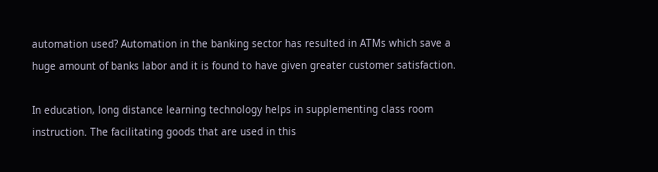automation used? Automation in the banking sector has resulted in ATMs which save a huge amount of banks labor and it is found to have given greater customer satisfaction.

In education, long distance learning technology helps in supplementing class room instruction. The facilitating goods that are used in this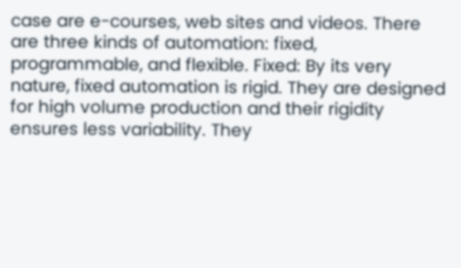case are e-courses, web sites and videos. There are three kinds of automation: fixed, programmable, and flexible. Fixed: By its very nature, fixed automation is rigid. They are designed for high volume production and their rigidity ensures less variability. They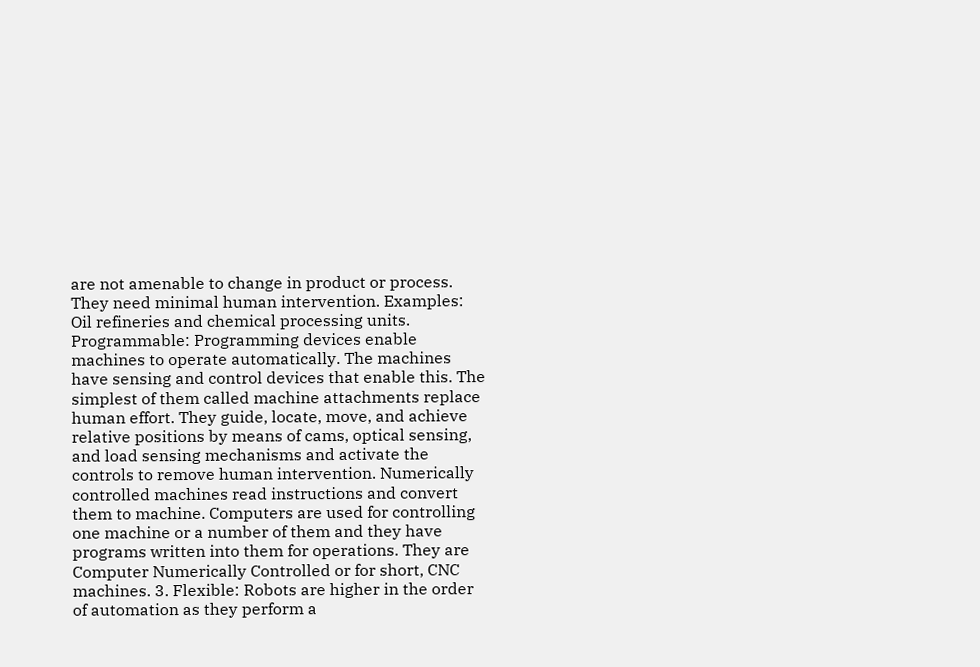are not amenable to change in product or process. They need minimal human intervention. Examples: Oil refineries and chemical processing units. Programmable: Programming devices enable machines to operate automatically. The machines have sensing and control devices that enable this. The simplest of them called machine attachments replace human effort. They guide, locate, move, and achieve relative positions by means of cams, optical sensing, and load sensing mechanisms and activate the controls to remove human intervention. Numerically controlled machines read instructions and convert them to machine. Computers are used for controlling one machine or a number of them and they have programs written into them for operations. They are Computer Numerically Controlled or for short, CNC machines. 3. Flexible: Robots are higher in the order of automation as they perform a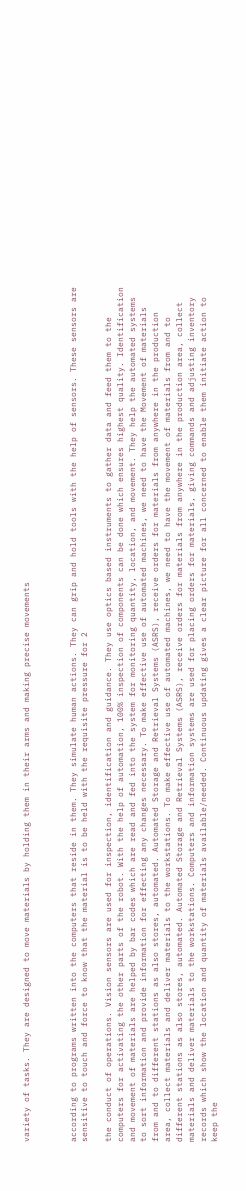variety of tasks. They are designed to move materials by holding them in their arms and making precise movements



according to programs written into the computers that reside in them. They simulate human actions. They can grip and hold tools with the help of sensors. These sensors are sensitive to touch and force to know that the material is to be held with the requisite pressure for 2

the conduct of operations. Vision sensors are used for inspection, identification and guidance. They use optics based instruments to gather data and feed them to the computers for activating the other parts of the robot. With the help of automation, 100% inspection of components can be done which ensures highest quality. Identification and movement of materials are helped by bar codes which are read and fed into the system for monitoring quantity, location, and movement. They help the automated systems to sort information and provide information for effecting any changes necessary. To make effective use of automated machines, we need to have the Movement of materials from and to different stations as also stores, automated. Automated Storage and Retrieval Systems (ASRS), receive orders for materials from anywhere in the production area, collect materials and deliver materials to the workstations. To make effective use of automated machines, we need to have the movement of materials from and to different stations as also stores, automated. Automated Storage and Retrieval Systems (ASRS), receive orders for materials from anywhere in the production area, collect materials and deliver materials to the workstations. Computers and information systems are used for placing orders for materials, giving commands and adjusting inventory records which show the location and quantity of materials available/needed. Continuous updating gives a clear picture for all concerned to enable them initiate action to keep the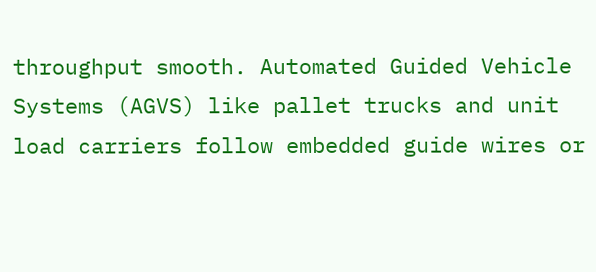throughput smooth. Automated Guided Vehicle Systems (AGVS) like pallet trucks and unit load carriers follow embedded guide wires or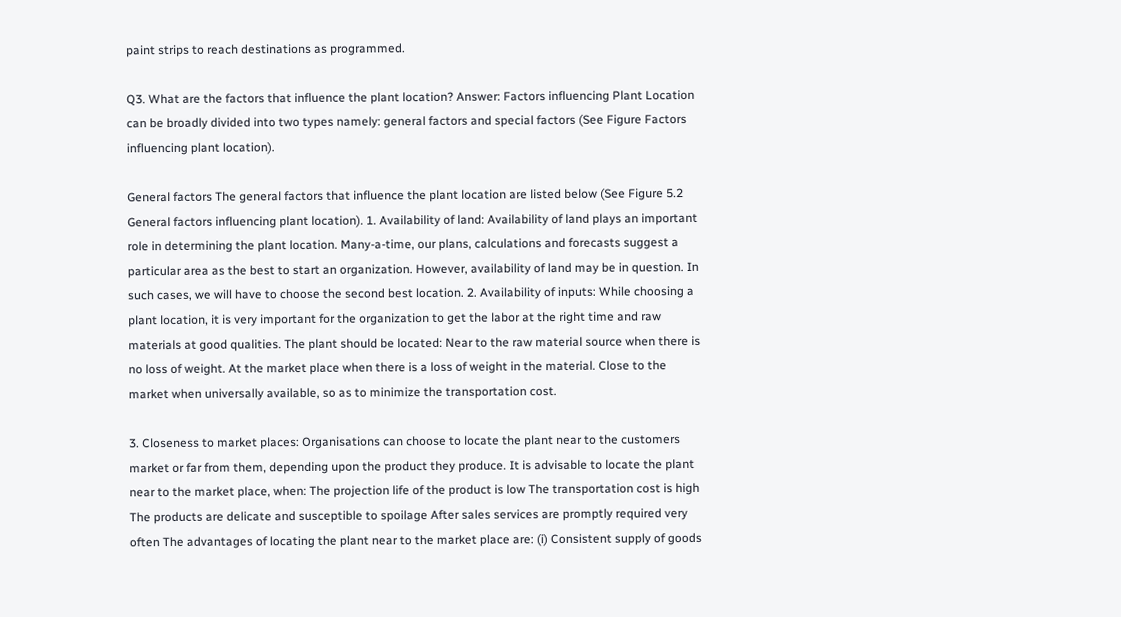paint strips to reach destinations as programmed.

Q3. What are the factors that influence the plant location? Answer: Factors influencing Plant Location can be broadly divided into two types namely: general factors and special factors (See Figure Factors influencing plant location).

General factors The general factors that influence the plant location are listed below (See Figure 5.2 General factors influencing plant location). 1. Availability of land: Availability of land plays an important role in determining the plant location. Many-a-time, our plans, calculations and forecasts suggest a particular area as the best to start an organization. However, availability of land may be in question. In such cases, we will have to choose the second best location. 2. Availability of inputs: While choosing a plant location, it is very important for the organization to get the labor at the right time and raw materials at good qualities. The plant should be located: Near to the raw material source when there is no loss of weight. At the market place when there is a loss of weight in the material. Close to the market when universally available, so as to minimize the transportation cost.

3. Closeness to market places: Organisations can choose to locate the plant near to the customers market or far from them, depending upon the product they produce. It is advisable to locate the plant near to the market place, when: The projection life of the product is low The transportation cost is high The products are delicate and susceptible to spoilage After sales services are promptly required very often The advantages of locating the plant near to the market place are: (i) Consistent supply of goods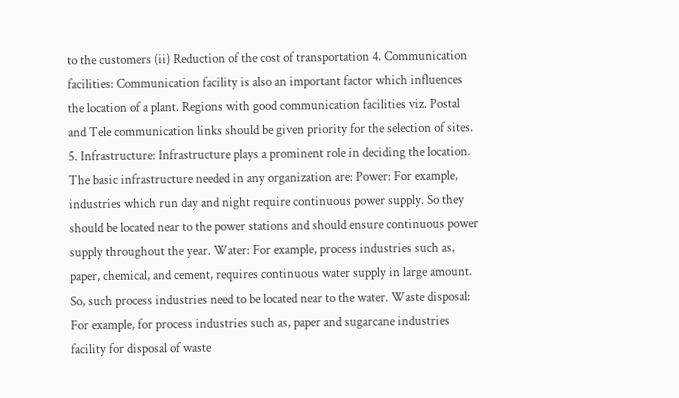to the customers (ii) Reduction of the cost of transportation 4. Communication facilities: Communication facility is also an important factor which influences the location of a plant. Regions with good communication facilities viz. Postal and Tele communication links should be given priority for the selection of sites. 5. Infrastructure: Infrastructure plays a prominent role in deciding the location. The basic infrastructure needed in any organization are: Power: For example, industries which run day and night require continuous power supply. So they should be located near to the power stations and should ensure continuous power supply throughout the year. Water: For example, process industries such as, paper, chemical, and cement, requires continuous water supply in large amount. So, such process industries need to be located near to the water. Waste disposal: For example, for process industries such as, paper and sugarcane industries facility for disposal of waste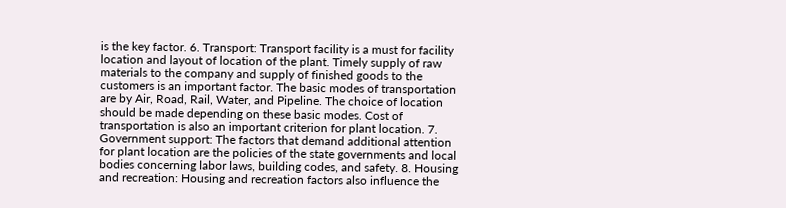is the key factor. 6. Transport: Transport facility is a must for facility location and layout of location of the plant. Timely supply of raw materials to the company and supply of finished goods to the customers is an important factor. The basic modes of transportation are by Air, Road, Rail, Water, and Pipeline. The choice of location should be made depending on these basic modes. Cost of transportation is also an important criterion for plant location. 7. Government support: The factors that demand additional attention for plant location are the policies of the state governments and local bodies concerning labor laws, building codes, and safety. 8. Housing and recreation: Housing and recreation factors also influence the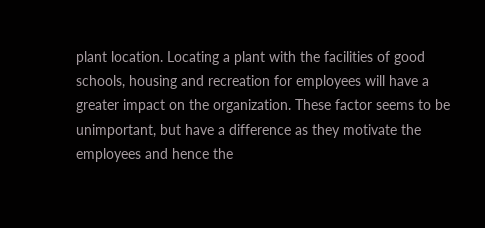plant location. Locating a plant with the facilities of good schools, housing and recreation for employees will have a greater impact on the organization. These factor seems to be unimportant, but have a difference as they motivate the employees and hence the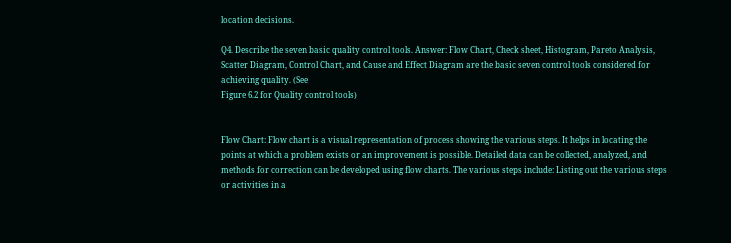location decisions.

Q4. Describe the seven basic quality control tools. Answer: Flow Chart, Check sheet, Histogram, Pareto Analysis, Scatter Diagram, Control Chart, and Cause and Effect Diagram are the basic seven control tools considered for achieving quality. (See
Figure 6.2 for Quality control tools)


Flow Chart: Flow chart is a visual representation of process showing the various steps. It helps in locating the points at which a problem exists or an improvement is possible. Detailed data can be collected, analyzed, and methods for correction can be developed using flow charts. The various steps include: Listing out the various steps or activities in a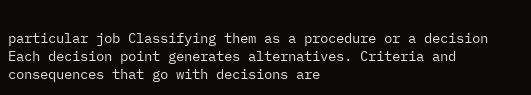particular job Classifying them as a procedure or a decision
Each decision point generates alternatives. Criteria and consequences that go with decisions are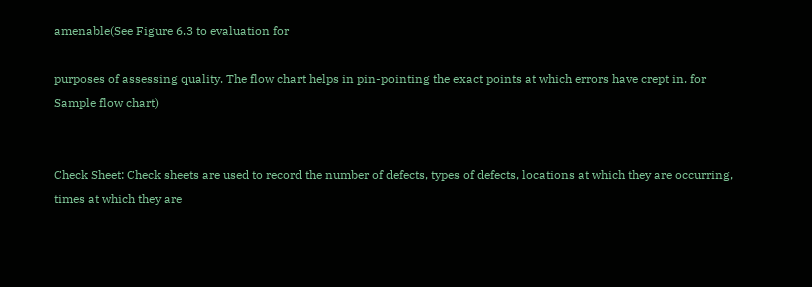amenable(See Figure 6.3 to evaluation for

purposes of assessing quality. The flow chart helps in pin-pointing the exact points at which errors have crept in. for Sample flow chart)


Check Sheet: Check sheets are used to record the number of defects, types of defects, locations at which they are occurring, times at which they are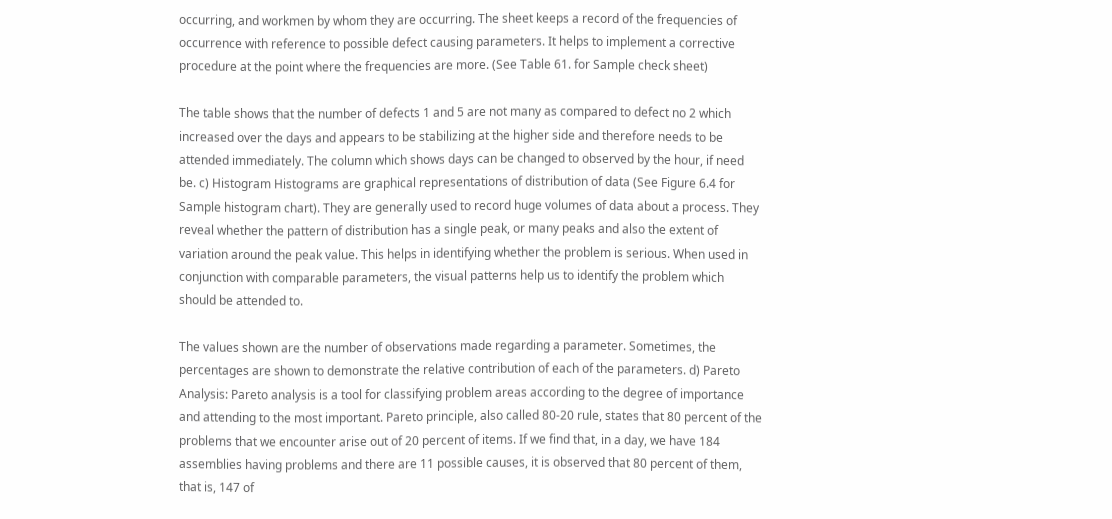occurring, and workmen by whom they are occurring. The sheet keeps a record of the frequencies of occurrence with reference to possible defect causing parameters. It helps to implement a corrective procedure at the point where the frequencies are more. (See Table 61. for Sample check sheet)

The table shows that the number of defects 1 and 5 are not many as compared to defect no 2 which increased over the days and appears to be stabilizing at the higher side and therefore needs to be attended immediately. The column which shows days can be changed to observed by the hour, if need be. c) Histogram Histograms are graphical representations of distribution of data (See Figure 6.4 for Sample histogram chart). They are generally used to record huge volumes of data about a process. They reveal whether the pattern of distribution has a single peak, or many peaks and also the extent of variation around the peak value. This helps in identifying whether the problem is serious. When used in conjunction with comparable parameters, the visual patterns help us to identify the problem which should be attended to.

The values shown are the number of observations made regarding a parameter. Sometimes, the percentages are shown to demonstrate the relative contribution of each of the parameters. d) Pareto Analysis: Pareto analysis is a tool for classifying problem areas according to the degree of importance and attending to the most important. Pareto principle, also called 80-20 rule, states that 80 percent of the problems that we encounter arise out of 20 percent of items. If we find that, in a day, we have 184 assemblies having problems and there are 11 possible causes, it is observed that 80 percent of them, that is, 147 of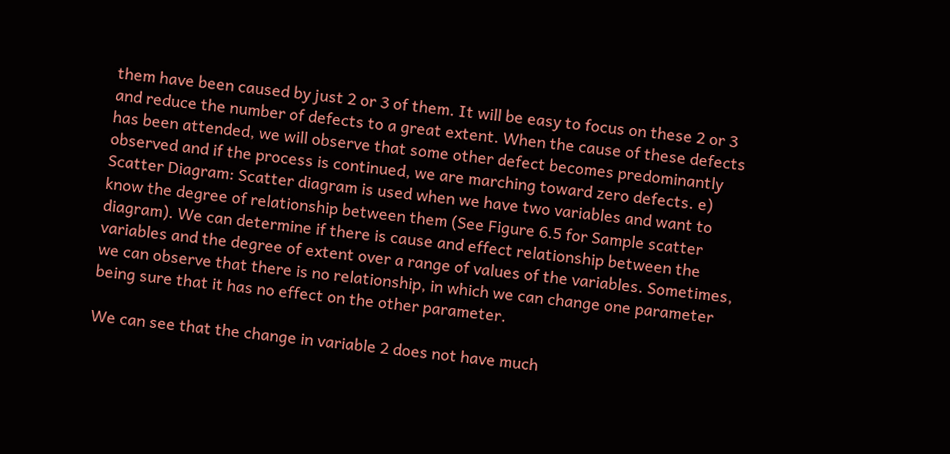them have been caused by just 2 or 3 of them. It will be easy to focus on these 2 or 3 and reduce the number of defects to a great extent. When the cause of these defects has been attended, we will observe that some other defect becomes predominantly observed and if the process is continued, we are marching toward zero defects. e) Scatter Diagram: Scatter diagram is used when we have two variables and want to know the degree of relationship between them (See Figure 6.5 for Sample scatter diagram). We can determine if there is cause and effect relationship between the variables and the degree of extent over a range of values of the variables. Sometimes, we can observe that there is no relationship, in which we can change one parameter being sure that it has no effect on the other parameter.

We can see that the change in variable 2 does not have much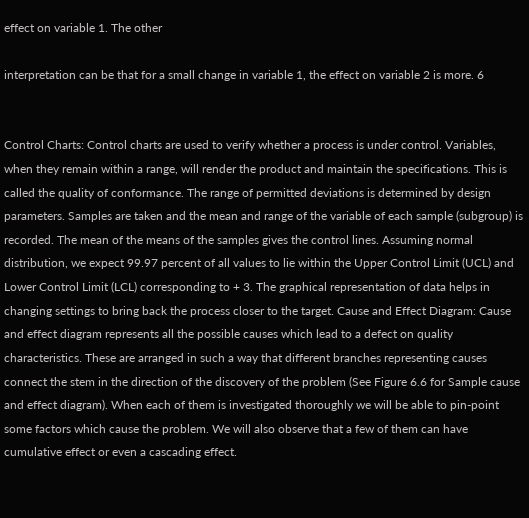effect on variable 1. The other

interpretation can be that for a small change in variable 1, the effect on variable 2 is more. 6


Control Charts: Control charts are used to verify whether a process is under control. Variables, when they remain within a range, will render the product and maintain the specifications. This is called the quality of conformance. The range of permitted deviations is determined by design parameters. Samples are taken and the mean and range of the variable of each sample (subgroup) is recorded. The mean of the means of the samples gives the control lines. Assuming normal distribution, we expect 99.97 percent of all values to lie within the Upper Control Limit (UCL) and Lower Control Limit (LCL) corresponding to + 3. The graphical representation of data helps in changing settings to bring back the process closer to the target. Cause and Effect Diagram: Cause and effect diagram represents all the possible causes which lead to a defect on quality characteristics. These are arranged in such a way that different branches representing causes connect the stem in the direction of the discovery of the problem (See Figure 6.6 for Sample cause and effect diagram). When each of them is investigated thoroughly we will be able to pin-point some factors which cause the problem. We will also observe that a few of them can have cumulative effect or even a cascading effect.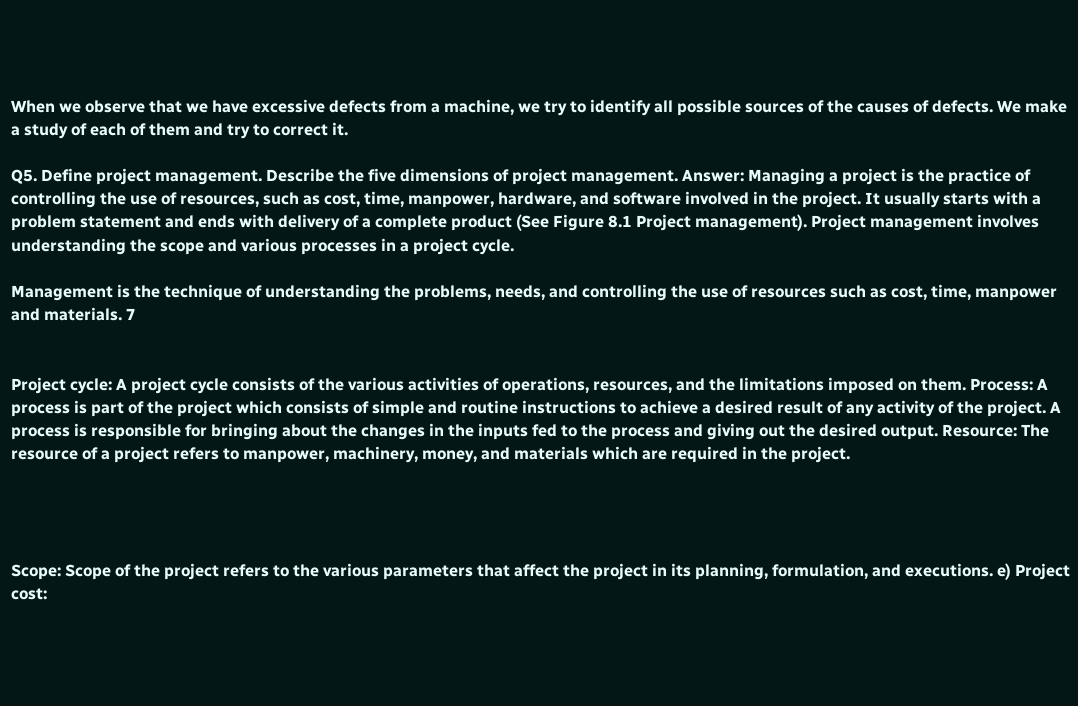When we observe that we have excessive defects from a machine, we try to identify all possible sources of the causes of defects. We make a study of each of them and try to correct it.

Q5. Define project management. Describe the five dimensions of project management. Answer: Managing a project is the practice of controlling the use of resources, such as cost, time, manpower, hardware, and software involved in the project. It usually starts with a problem statement and ends with delivery of a complete product (See Figure 8.1 Project management). Project management involves understanding the scope and various processes in a project cycle.

Management is the technique of understanding the problems, needs, and controlling the use of resources such as cost, time, manpower and materials. 7


Project cycle: A project cycle consists of the various activities of operations, resources, and the limitations imposed on them. Process: A process is part of the project which consists of simple and routine instructions to achieve a desired result of any activity of the project. A process is responsible for bringing about the changes in the inputs fed to the process and giving out the desired output. Resource: The resource of a project refers to manpower, machinery, money, and materials which are required in the project.




Scope: Scope of the project refers to the various parameters that affect the project in its planning, formulation, and executions. e) Project cost: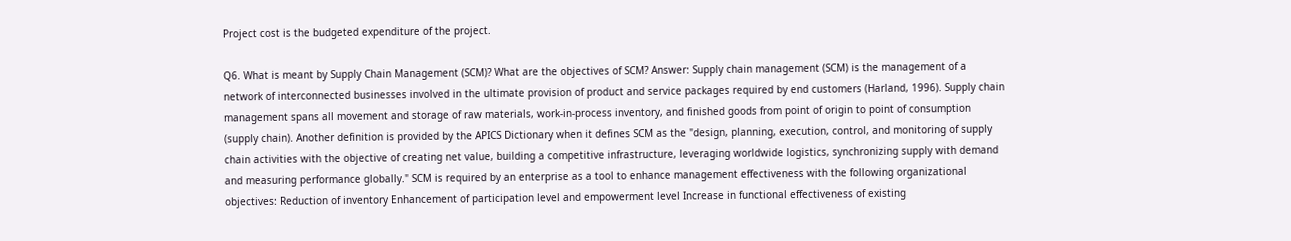Project cost is the budgeted expenditure of the project.

Q6. What is meant by Supply Chain Management (SCM)? What are the objectives of SCM? Answer: Supply chain management (SCM) is the management of a network of interconnected businesses involved in the ultimate provision of product and service packages required by end customers (Harland, 1996). Supply chain management spans all movement and storage of raw materials, work-in-process inventory, and finished goods from point of origin to point of consumption (supply chain). Another definition is provided by the APICS Dictionary when it defines SCM as the "design, planning, execution, control, and monitoring of supply chain activities with the objective of creating net value, building a competitive infrastructure, leveraging worldwide logistics, synchronizing supply with demand and measuring performance globally." SCM is required by an enterprise as a tool to enhance management effectiveness with the following organizational objectives: Reduction of inventory Enhancement of participation level and empowerment level Increase in functional effectiveness of existing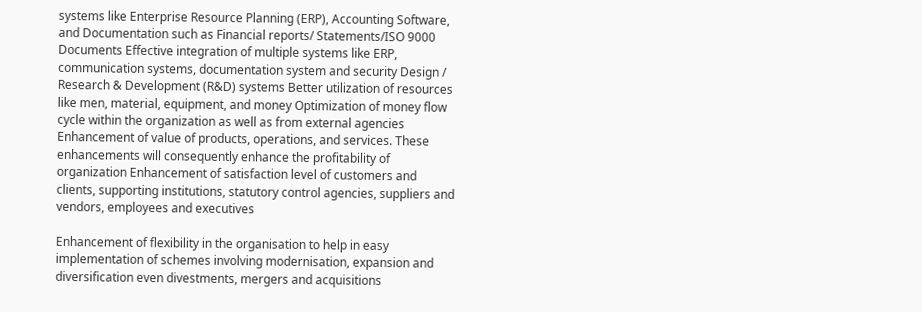systems like Enterprise Resource Planning (ERP), Accounting Software, and Documentation such as Financial reports/ Statements/ISO 9000 Documents Effective integration of multiple systems like ERP, communication systems, documentation system and security Design / Research & Development (R&D) systems Better utilization of resources like men, material, equipment, and money Optimization of money flow cycle within the organization as well as from external agencies Enhancement of value of products, operations, and services. These enhancements will consequently enhance the profitability of organization Enhancement of satisfaction level of customers and clients, supporting institutions, statutory control agencies, suppliers and vendors, employees and executives

Enhancement of flexibility in the organisation to help in easy implementation of schemes involving modernisation, expansion and diversification even divestments, mergers and acquisitions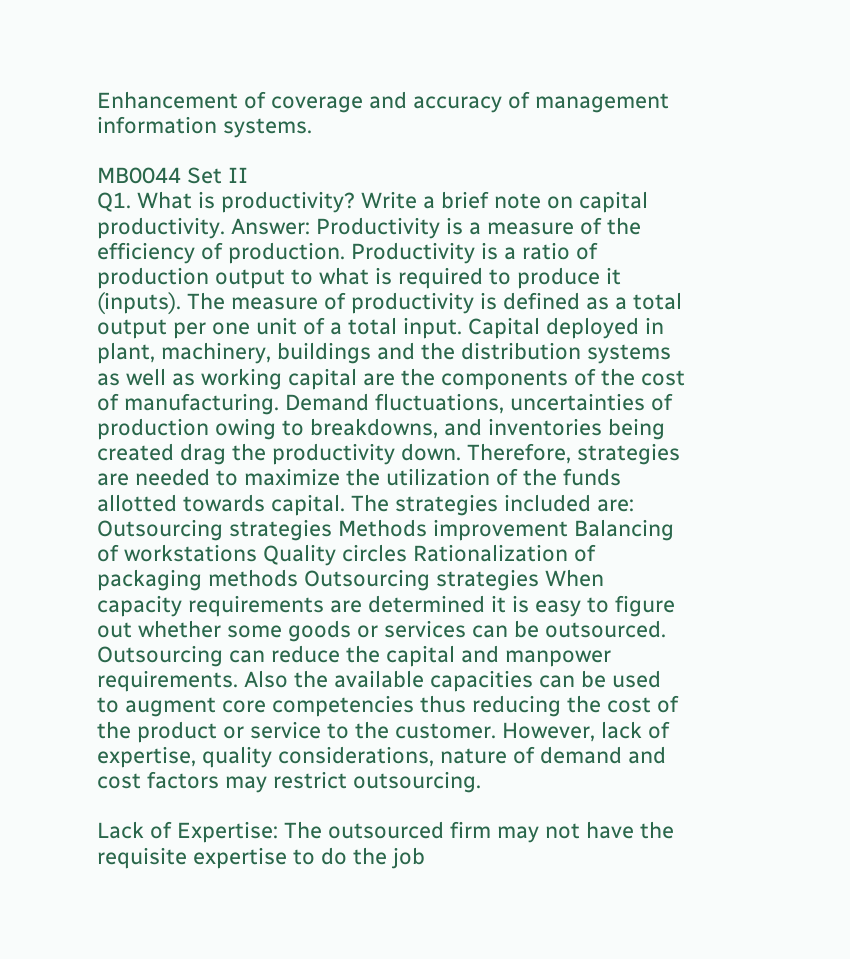Enhancement of coverage and accuracy of management information systems.

MB0044 Set II
Q1. What is productivity? Write a brief note on capital productivity. Answer: Productivity is a measure of the efficiency of production. Productivity is a ratio of production output to what is required to produce it (inputs). The measure of productivity is defined as a total output per one unit of a total input. Capital deployed in plant, machinery, buildings and the distribution systems as well as working capital are the components of the cost of manufacturing. Demand fluctuations, uncertainties of production owing to breakdowns, and inventories being created drag the productivity down. Therefore, strategies are needed to maximize the utilization of the funds allotted towards capital. The strategies included are: Outsourcing strategies Methods improvement Balancing of workstations Quality circles Rationalization of packaging methods Outsourcing strategies When capacity requirements are determined it is easy to figure out whether some goods or services can be outsourced. Outsourcing can reduce the capital and manpower requirements. Also the available capacities can be used to augment core competencies thus reducing the cost of the product or service to the customer. However, lack of expertise, quality considerations, nature of demand and cost factors may restrict outsourcing.

Lack of Expertise: The outsourced firm may not have the requisite expertise to do the job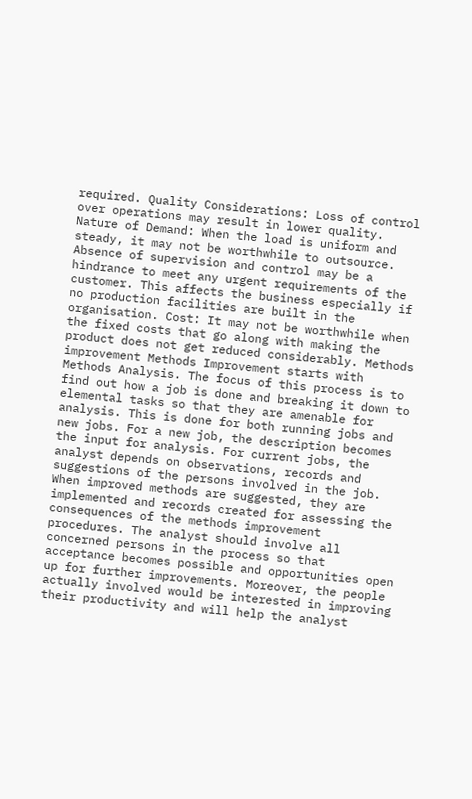required. Quality Considerations: Loss of control over operations may result in lower quality. Nature of Demand: When the load is uniform and steady, it may not be worthwhile to outsource. Absence of supervision and control may be a hindrance to meet any urgent requirements of the customer. This affects the business especially if no production facilities are built in the organisation. Cost: It may not be worthwhile when the fixed costs that go along with making the product does not get reduced considerably. Methods improvement Methods Improvement starts with Methods Analysis. The focus of this process is to find out how a job is done and breaking it down to elemental tasks so that they are amenable for analysis. This is done for both running jobs and new jobs. For a new job, the description becomes the input for analysis. For current jobs, the analyst depends on observations, records and suggestions of the persons involved in the job. When improved methods are suggested, they are implemented and records created for assessing the consequences of the methods improvement procedures. The analyst should involve all concerned persons in the process so that acceptance becomes possible and opportunities open up for further improvements. Moreover, the people actually involved would be interested in improving their productivity and will help the analyst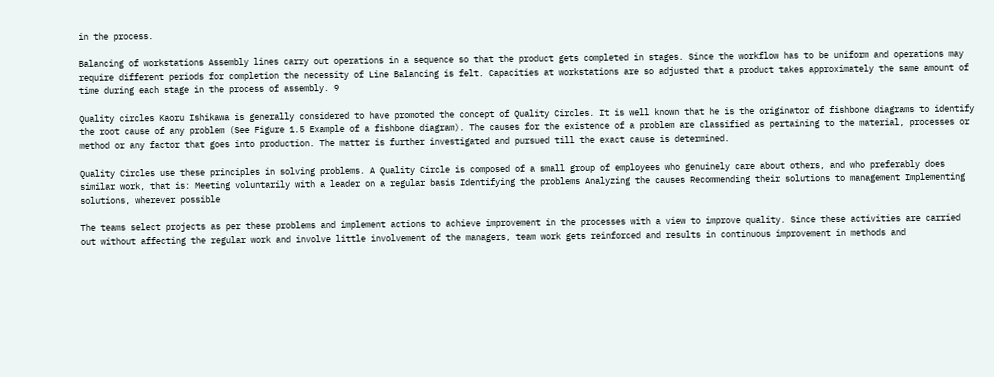in the process.

Balancing of workstations Assembly lines carry out operations in a sequence so that the product gets completed in stages. Since the workflow has to be uniform and operations may require different periods for completion the necessity of Line Balancing is felt. Capacities at workstations are so adjusted that a product takes approximately the same amount of time during each stage in the process of assembly. 9

Quality circles Kaoru Ishikawa is generally considered to have promoted the concept of Quality Circles. It is well known that he is the originator of fishbone diagrams to identify the root cause of any problem (See Figure 1.5 Example of a fishbone diagram). The causes for the existence of a problem are classified as pertaining to the material, processes or method or any factor that goes into production. The matter is further investigated and pursued till the exact cause is determined.

Quality Circles use these principles in solving problems. A Quality Circle is composed of a small group of employees who genuinely care about others, and who preferably does similar work, that is: Meeting voluntarily with a leader on a regular basis Identifying the problems Analyzing the causes Recommending their solutions to management Implementing solutions, wherever possible

The teams select projects as per these problems and implement actions to achieve improvement in the processes with a view to improve quality. Since these activities are carried out without affecting the regular work and involve little involvement of the managers, team work gets reinforced and results in continuous improvement in methods and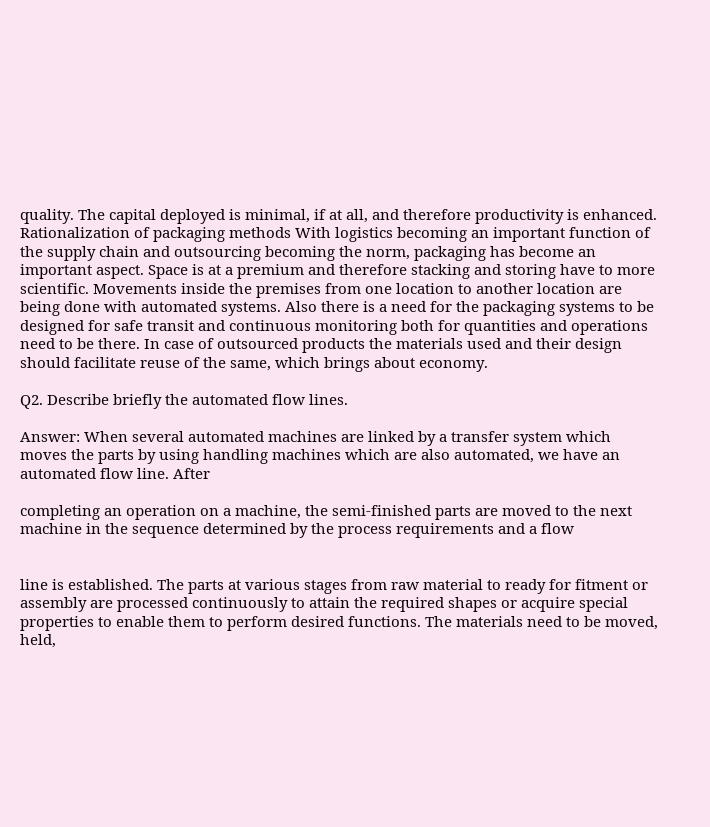quality. The capital deployed is minimal, if at all, and therefore productivity is enhanced. Rationalization of packaging methods With logistics becoming an important function of the supply chain and outsourcing becoming the norm, packaging has become an important aspect. Space is at a premium and therefore stacking and storing have to more scientific. Movements inside the premises from one location to another location are being done with automated systems. Also there is a need for the packaging systems to be designed for safe transit and continuous monitoring both for quantities and operations need to be there. In case of outsourced products the materials used and their design should facilitate reuse of the same, which brings about economy.

Q2. Describe briefly the automated flow lines.

Answer: When several automated machines are linked by a transfer system which moves the parts by using handling machines which are also automated, we have an automated flow line. After

completing an operation on a machine, the semi-finished parts are moved to the next machine in the sequence determined by the process requirements and a flow


line is established. The parts at various stages from raw material to ready for fitment or assembly are processed continuously to attain the required shapes or acquire special properties to enable them to perform desired functions. The materials need to be moved, held,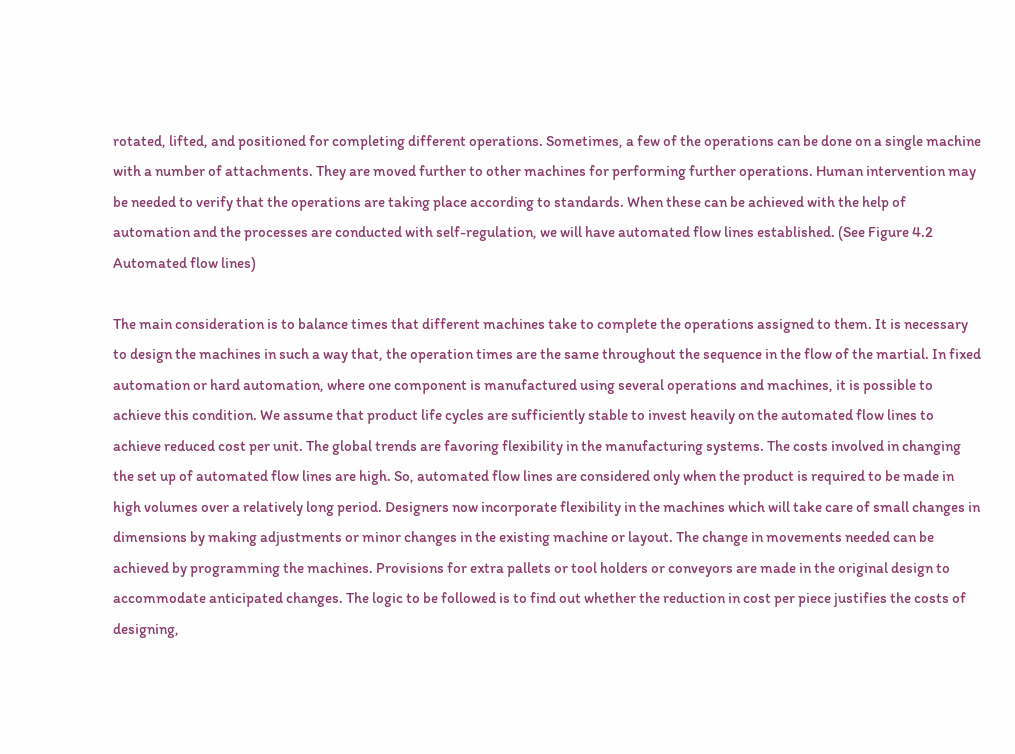rotated, lifted, and positioned for completing different operations. Sometimes, a few of the operations can be done on a single machine with a number of attachments. They are moved further to other machines for performing further operations. Human intervention may be needed to verify that the operations are taking place according to standards. When these can be achieved with the help of automation and the processes are conducted with self-regulation, we will have automated flow lines established. (See Figure 4.2 Automated flow lines)

The main consideration is to balance times that different machines take to complete the operations assigned to them. It is necessary to design the machines in such a way that, the operation times are the same throughout the sequence in the flow of the martial. In fixed automation or hard automation, where one component is manufactured using several operations and machines, it is possible to achieve this condition. We assume that product life cycles are sufficiently stable to invest heavily on the automated flow lines to achieve reduced cost per unit. The global trends are favoring flexibility in the manufacturing systems. The costs involved in changing the set up of automated flow lines are high. So, automated flow lines are considered only when the product is required to be made in high volumes over a relatively long period. Designers now incorporate flexibility in the machines which will take care of small changes in dimensions by making adjustments or minor changes in the existing machine or layout. The change in movements needed can be achieved by programming the machines. Provisions for extra pallets or tool holders or conveyors are made in the original design to accommodate anticipated changes. The logic to be followed is to find out whether the reduction in cost per piece justifies the costs of designing,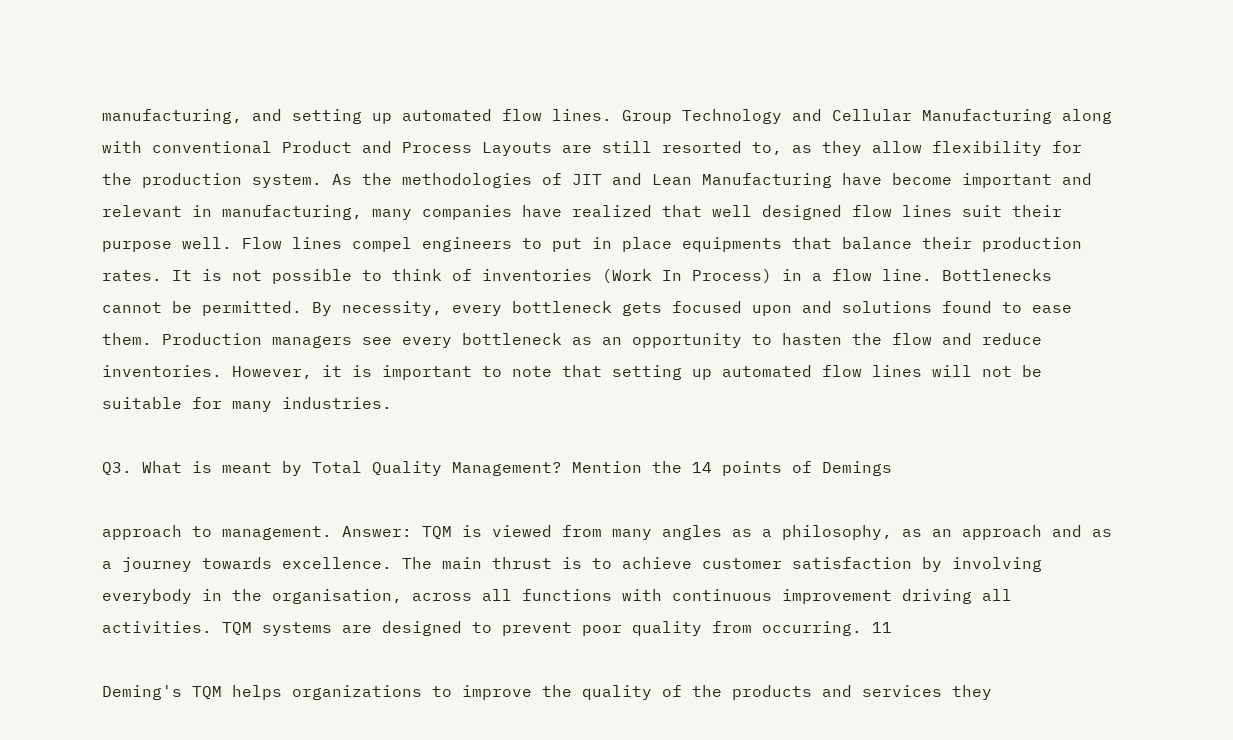manufacturing, and setting up automated flow lines. Group Technology and Cellular Manufacturing along with conventional Product and Process Layouts are still resorted to, as they allow flexibility for the production system. As the methodologies of JIT and Lean Manufacturing have become important and relevant in manufacturing, many companies have realized that well designed flow lines suit their purpose well. Flow lines compel engineers to put in place equipments that balance their production rates. It is not possible to think of inventories (Work In Process) in a flow line. Bottlenecks cannot be permitted. By necessity, every bottleneck gets focused upon and solutions found to ease them. Production managers see every bottleneck as an opportunity to hasten the flow and reduce inventories. However, it is important to note that setting up automated flow lines will not be suitable for many industries.

Q3. What is meant by Total Quality Management? Mention the 14 points of Demings

approach to management. Answer: TQM is viewed from many angles as a philosophy, as an approach and as a journey towards excellence. The main thrust is to achieve customer satisfaction by involving everybody in the organisation, across all functions with continuous improvement driving all activities. TQM systems are designed to prevent poor quality from occurring. 11

Deming's TQM helps organizations to improve the quality of the products and services they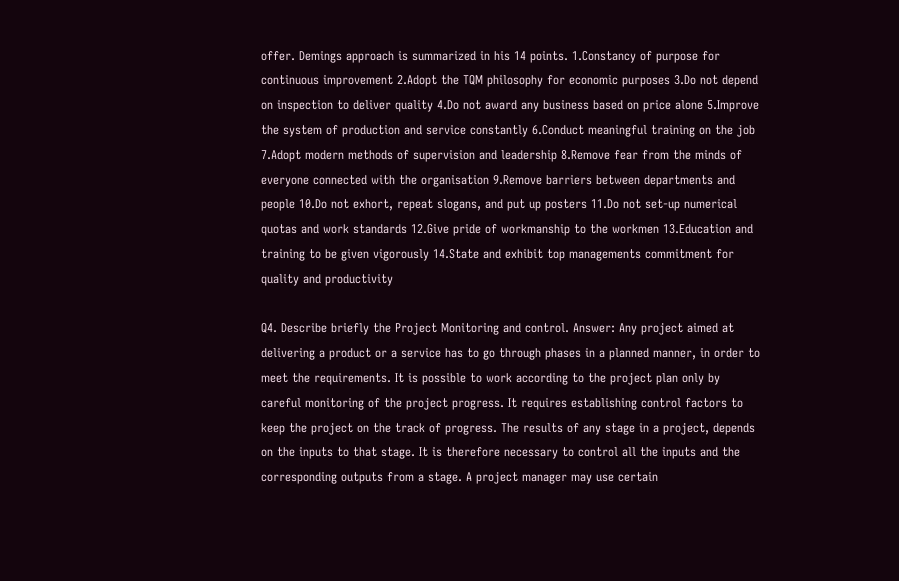offer. Demings approach is summarized in his 14 points. 1.Constancy of purpose for continuous improvement 2.Adopt the TQM philosophy for economic purposes 3.Do not depend on inspection to deliver quality 4.Do not award any business based on price alone 5.Improve the system of production and service constantly 6.Conduct meaningful training on the job 7.Adopt modern methods of supervision and leadership 8.Remove fear from the minds of everyone connected with the organisation 9.Remove barriers between departments and people 10.Do not exhort, repeat slogans, and put up posters 11.Do not set-up numerical quotas and work standards 12.Give pride of workmanship to the workmen 13.Education and training to be given vigorously 14.State and exhibit top managements commitment for quality and productivity

Q4. Describe briefly the Project Monitoring and control. Answer: Any project aimed at delivering a product or a service has to go through phases in a planned manner, in order to meet the requirements. It is possible to work according to the project plan only by careful monitoring of the project progress. It requires establishing control factors to keep the project on the track of progress. The results of any stage in a project, depends on the inputs to that stage. It is therefore necessary to control all the inputs and the corresponding outputs from a stage. A project manager may use certain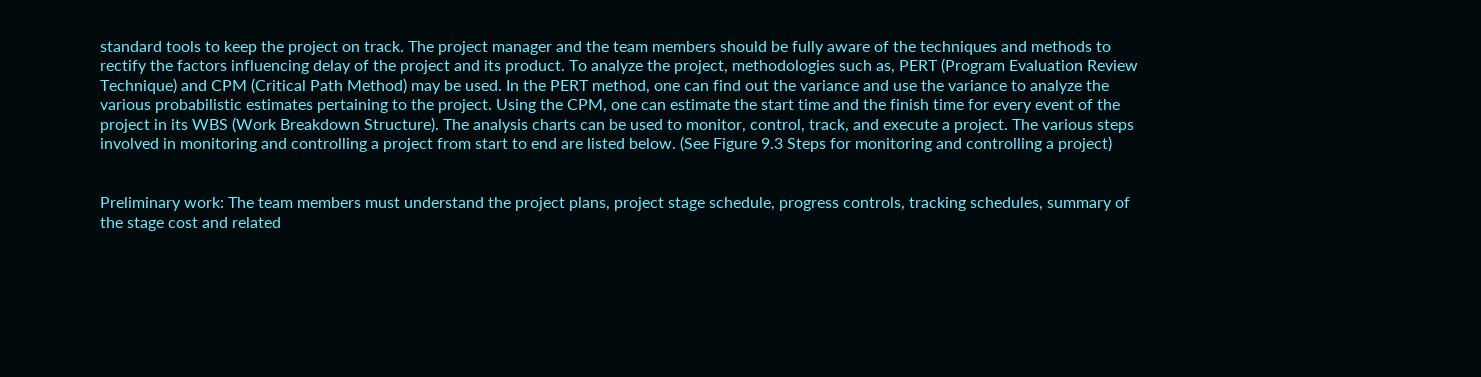standard tools to keep the project on track. The project manager and the team members should be fully aware of the techniques and methods to rectify the factors influencing delay of the project and its product. To analyze the project, methodologies such as, PERT (Program Evaluation Review Technique) and CPM (Critical Path Method) may be used. In the PERT method, one can find out the variance and use the variance to analyze the various probabilistic estimates pertaining to the project. Using the CPM, one can estimate the start time and the finish time for every event of the project in its WBS (Work Breakdown Structure). The analysis charts can be used to monitor, control, track, and execute a project. The various steps involved in monitoring and controlling a project from start to end are listed below. (See Figure 9.3 Steps for monitoring and controlling a project)


Preliminary work: The team members must understand the project plans, project stage schedule, progress controls, tracking schedules, summary of the stage cost and related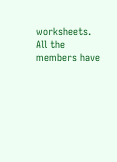worksheets. All the members have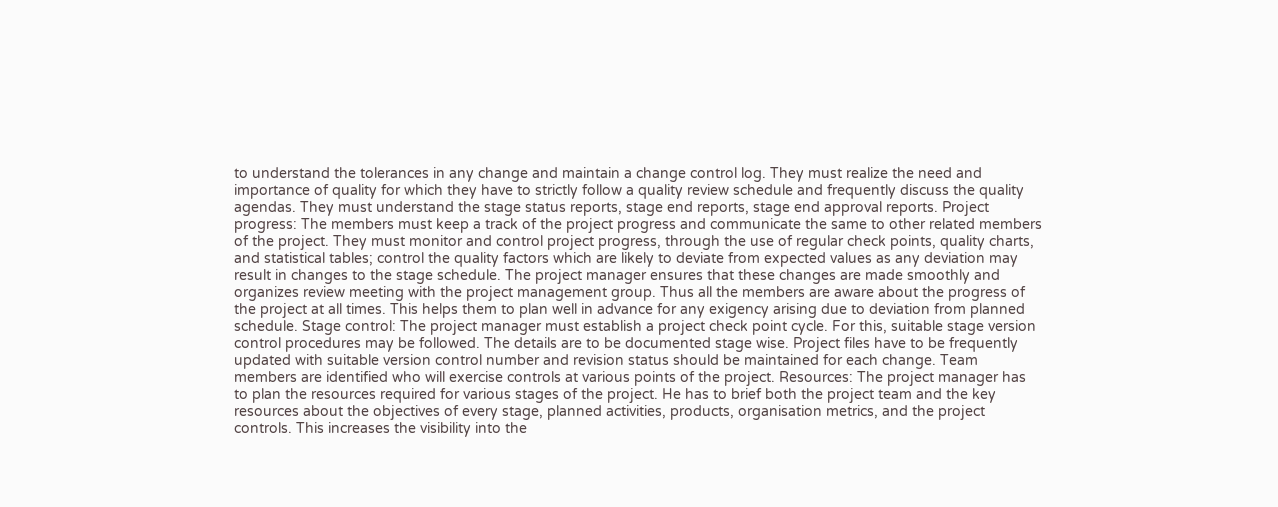to understand the tolerances in any change and maintain a change control log. They must realize the need and importance of quality for which they have to strictly follow a quality review schedule and frequently discuss the quality agendas. They must understand the stage status reports, stage end reports, stage end approval reports. Project progress: The members must keep a track of the project progress and communicate the same to other related members of the project. They must monitor and control project progress, through the use of regular check points, quality charts, and statistical tables; control the quality factors which are likely to deviate from expected values as any deviation may result in changes to the stage schedule. The project manager ensures that these changes are made smoothly and organizes review meeting with the project management group. Thus all the members are aware about the progress of the project at all times. This helps them to plan well in advance for any exigency arising due to deviation from planned schedule. Stage control: The project manager must establish a project check point cycle. For this, suitable stage version control procedures may be followed. The details are to be documented stage wise. Project files have to be frequently updated with suitable version control number and revision status should be maintained for each change. Team members are identified who will exercise controls at various points of the project. Resources: The project manager has to plan the resources required for various stages of the project. He has to brief both the project team and the key resources about the objectives of every stage, planned activities, products, organisation metrics, and the project controls. This increases the visibility into the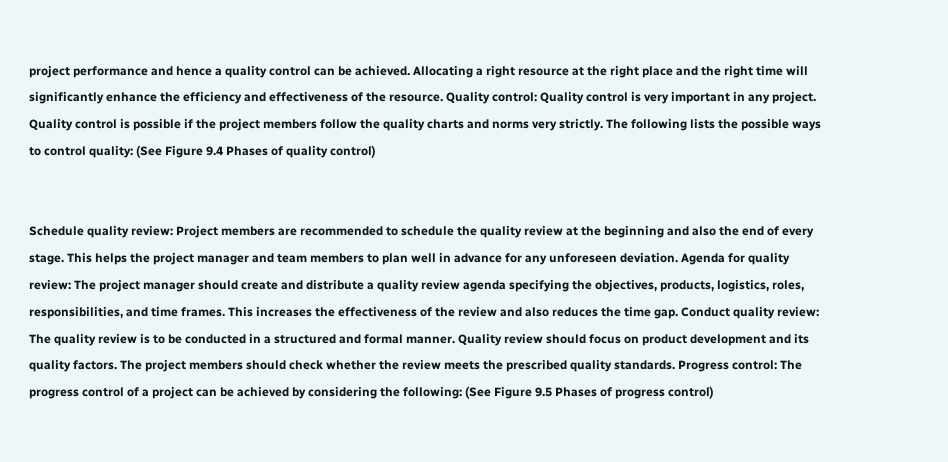project performance and hence a quality control can be achieved. Allocating a right resource at the right place and the right time will significantly enhance the efficiency and effectiveness of the resource. Quality control: Quality control is very important in any project. Quality control is possible if the project members follow the quality charts and norms very strictly. The following lists the possible ways to control quality: (See Figure 9.4 Phases of quality control)


Schedule quality review: Project members are recommended to schedule the quality review at the beginning and also the end of every stage. This helps the project manager and team members to plan well in advance for any unforeseen deviation. Agenda for quality review: The project manager should create and distribute a quality review agenda specifying the objectives, products, logistics, roles, responsibilities, and time frames. This increases the effectiveness of the review and also reduces the time gap. Conduct quality review: The quality review is to be conducted in a structured and formal manner. Quality review should focus on product development and its quality factors. The project members should check whether the review meets the prescribed quality standards. Progress control: The progress control of a project can be achieved by considering the following: (See Figure 9.5 Phases of progress control)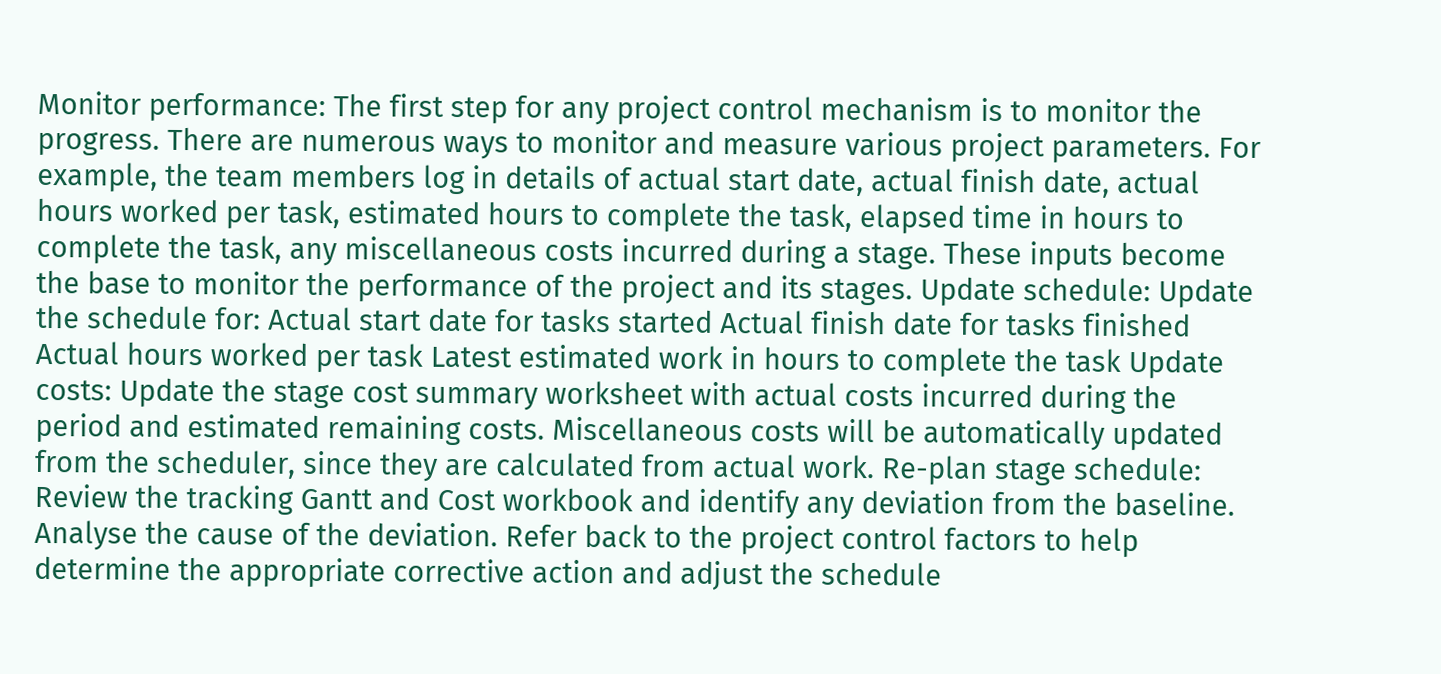Monitor performance: The first step for any project control mechanism is to monitor the progress. There are numerous ways to monitor and measure various project parameters. For example, the team members log in details of actual start date, actual finish date, actual hours worked per task, estimated hours to complete the task, elapsed time in hours to complete the task, any miscellaneous costs incurred during a stage. These inputs become the base to monitor the performance of the project and its stages. Update schedule: Update the schedule for: Actual start date for tasks started Actual finish date for tasks finished Actual hours worked per task Latest estimated work in hours to complete the task Update costs: Update the stage cost summary worksheet with actual costs incurred during the period and estimated remaining costs. Miscellaneous costs will be automatically updated from the scheduler, since they are calculated from actual work. Re-plan stage schedule: Review the tracking Gantt and Cost workbook and identify any deviation from the baseline. Analyse the cause of the deviation. Refer back to the project control factors to help determine the appropriate corrective action and adjust the schedule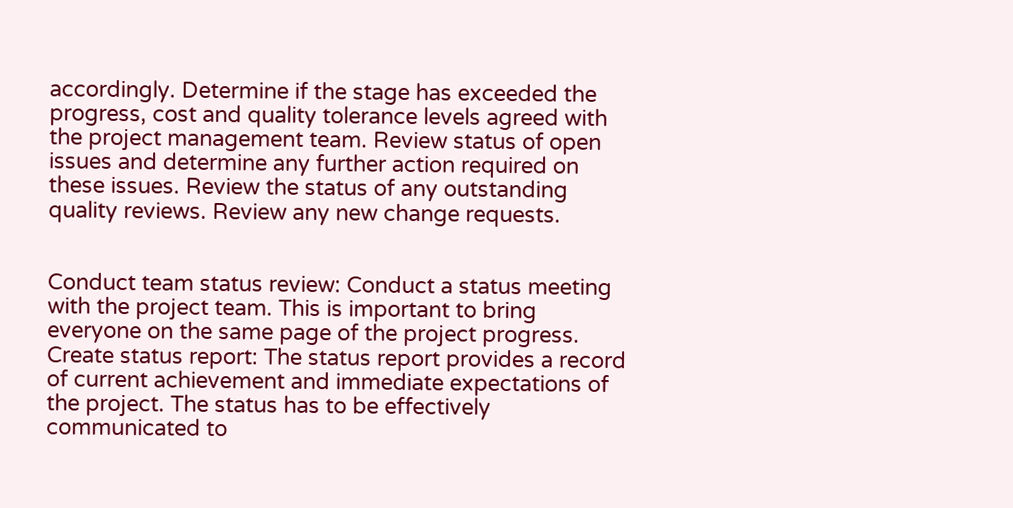accordingly. Determine if the stage has exceeded the progress, cost and quality tolerance levels agreed with the project management team. Review status of open issues and determine any further action required on these issues. Review the status of any outstanding quality reviews. Review any new change requests.


Conduct team status review: Conduct a status meeting with the project team. This is important to bring everyone on the same page of the project progress. Create status report: The status report provides a record of current achievement and immediate expectations of the project. The status has to be effectively communicated to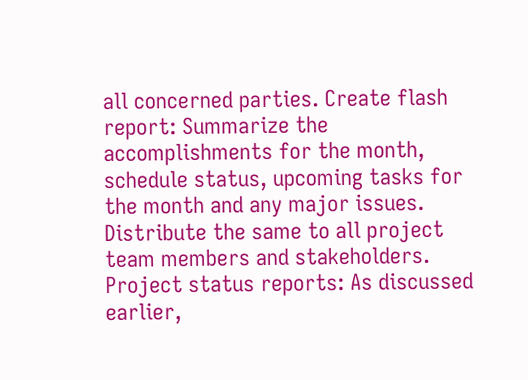all concerned parties. Create flash report: Summarize the accomplishments for the month, schedule status, upcoming tasks for the month and any major issues. Distribute the same to all project team members and stakeholders. Project status reports: As discussed earlier,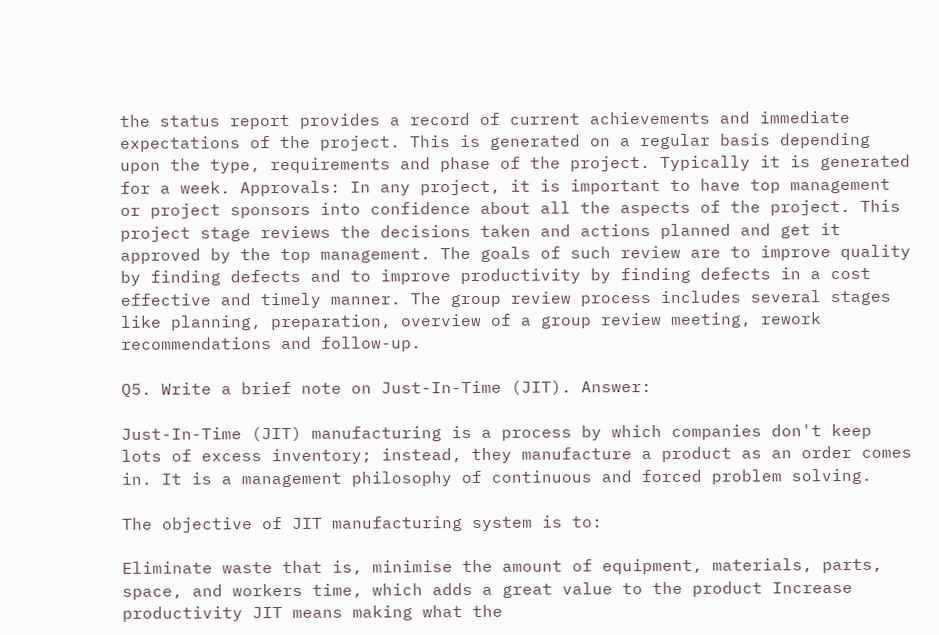the status report provides a record of current achievements and immediate expectations of the project. This is generated on a regular basis depending upon the type, requirements and phase of the project. Typically it is generated for a week. Approvals: In any project, it is important to have top management or project sponsors into confidence about all the aspects of the project. This project stage reviews the decisions taken and actions planned and get it approved by the top management. The goals of such review are to improve quality by finding defects and to improve productivity by finding defects in a cost effective and timely manner. The group review process includes several stages like planning, preparation, overview of a group review meeting, rework recommendations and follow-up.

Q5. Write a brief note on Just-In-Time (JIT). Answer:

Just-In-Time (JIT) manufacturing is a process by which companies don't keep lots of excess inventory; instead, they manufacture a product as an order comes in. It is a management philosophy of continuous and forced problem solving.

The objective of JIT manufacturing system is to:

Eliminate waste that is, minimise the amount of equipment, materials, parts, space, and workers time, which adds a great value to the product Increase productivity JIT means making what the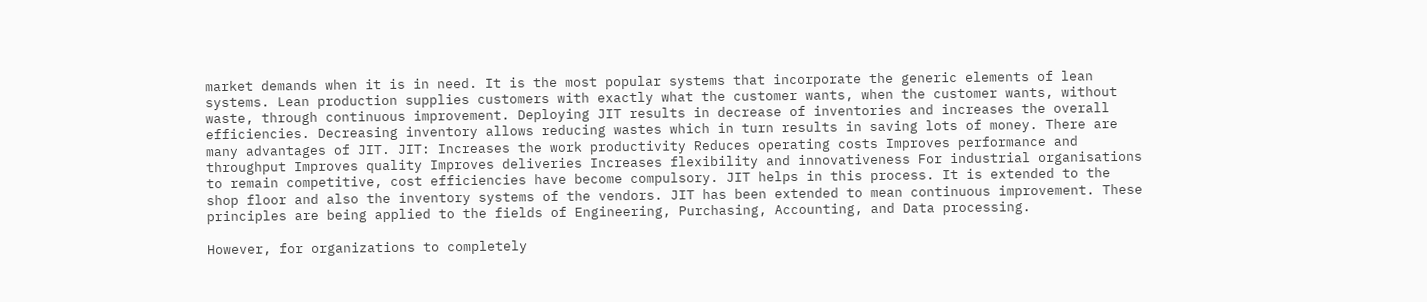market demands when it is in need. It is the most popular systems that incorporate the generic elements of lean systems. Lean production supplies customers with exactly what the customer wants, when the customer wants, without waste, through continuous improvement. Deploying JIT results in decrease of inventories and increases the overall efficiencies. Decreasing inventory allows reducing wastes which in turn results in saving lots of money. There are many advantages of JIT. JIT: Increases the work productivity Reduces operating costs Improves performance and throughput Improves quality Improves deliveries Increases flexibility and innovativeness For industrial organisations to remain competitive, cost efficiencies have become compulsory. JIT helps in this process. It is extended to the shop floor and also the inventory systems of the vendors. JIT has been extended to mean continuous improvement. These principles are being applied to the fields of Engineering, Purchasing, Accounting, and Data processing.

However, for organizations to completely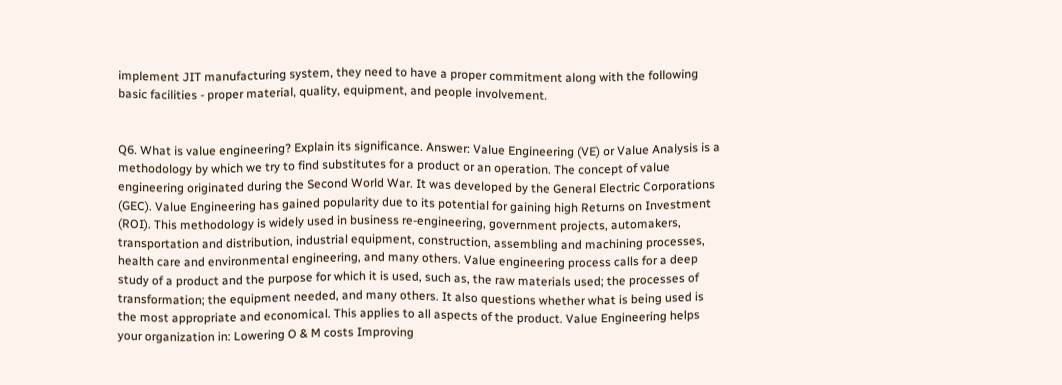implement JIT manufacturing system, they need to have a proper commitment along with the following basic facilities - proper material, quality, equipment, and people involvement.


Q6. What is value engineering? Explain its significance. Answer: Value Engineering (VE) or Value Analysis is a methodology by which we try to find substitutes for a product or an operation. The concept of value engineering originated during the Second World War. It was developed by the General Electric Corporations (GEC). Value Engineering has gained popularity due to its potential for gaining high Returns on Investment (ROI). This methodology is widely used in business re-engineering, government projects, automakers, transportation and distribution, industrial equipment, construction, assembling and machining processes, health care and environmental engineering, and many others. Value engineering process calls for a deep study of a product and the purpose for which it is used, such as, the raw materials used; the processes of transformation; the equipment needed, and many others. It also questions whether what is being used is the most appropriate and economical. This applies to all aspects of the product. Value Engineering helps your organization in: Lowering O & M costs Improving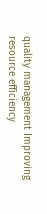quality management Improving resource efficiency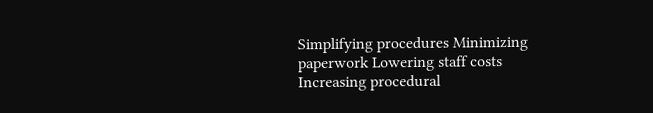Simplifying procedures Minimizing paperwork Lowering staff costs Increasing procedural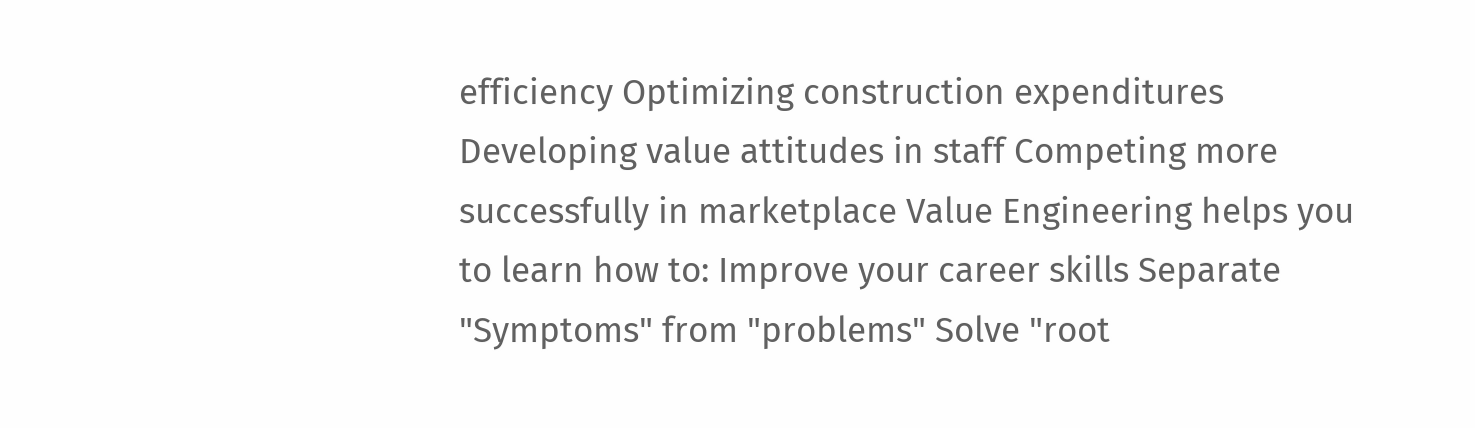efficiency Optimizing construction expenditures Developing value attitudes in staff Competing more successfully in marketplace Value Engineering helps you to learn how to: Improve your career skills Separate "Symptoms" from "problems" Solve "root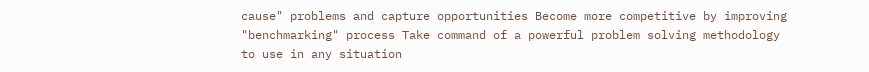cause" problems and capture opportunities Become more competitive by improving "benchmarking" process Take command of a powerful problem solving methodology to use in any situation